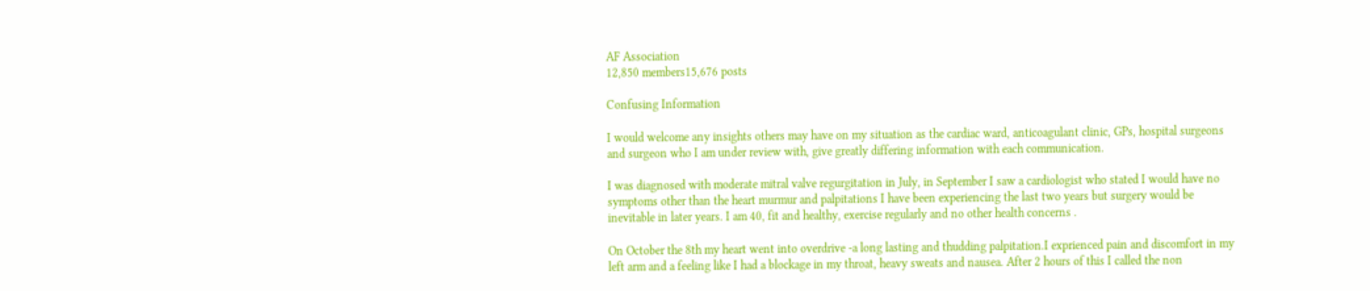AF Association
12,850 members15,676 posts

Confusing Information

I would welcome any insights others may have on my situation as the cardiac ward, anticoagulant clinic, GPs, hospital surgeons and surgeon who I am under review with, give greatly differing information with each communication.

I was diagnosed with moderate mitral valve regurgitation in July, in September I saw a cardiologist who stated I would have no symptoms other than the heart murmur and palpitations I have been experiencing the last two years but surgery would be inevitable in later years. I am 40, fit and healthy, exercise regularly and no other health concerns .

On October the 8th my heart went into overdrive -a long lasting and thudding palpitation.I exprienced pain and discomfort in my left arm and a feeling like I had a blockage in my throat, heavy sweats and nausea. After 2 hours of this I called the non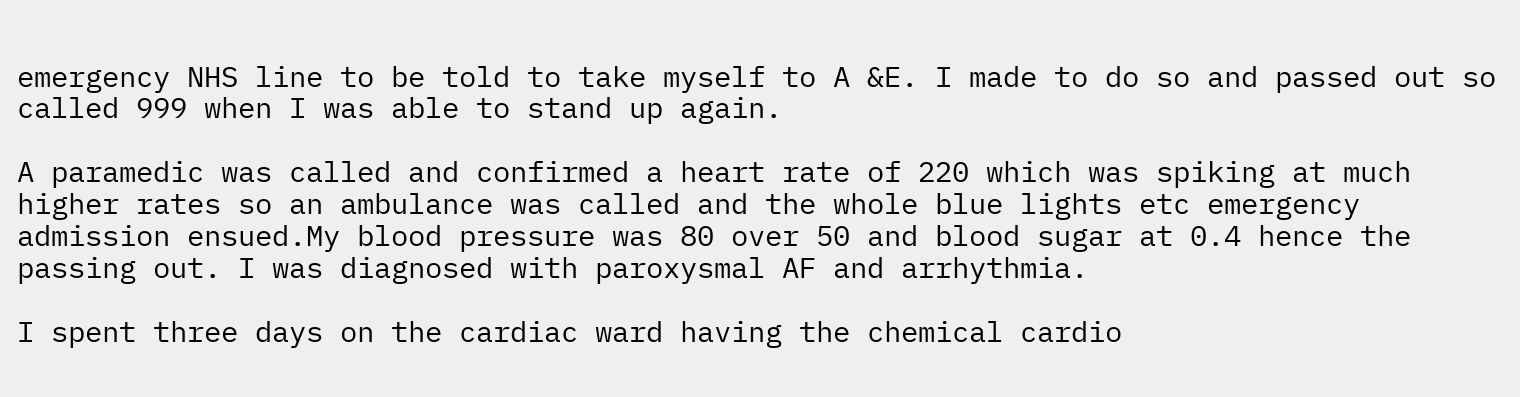emergency NHS line to be told to take myself to A &E. I made to do so and passed out so called 999 when I was able to stand up again.

A paramedic was called and confirmed a heart rate of 220 which was spiking at much higher rates so an ambulance was called and the whole blue lights etc emergency admission ensued.My blood pressure was 80 over 50 and blood sugar at 0.4 hence the passing out. I was diagnosed with paroxysmal AF and arrhythmia.

I spent three days on the cardiac ward having the chemical cardio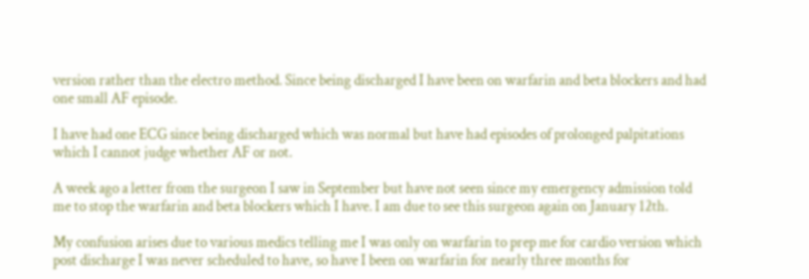version rather than the electro method. Since being discharged I have been on warfarin and beta blockers and had one small AF episode.

I have had one ECG since being discharged which was normal but have had episodes of prolonged palpitations which I cannot judge whether AF or not.

A week ago a letter from the surgeon I saw in September but have not seen since my emergency admission told me to stop the warfarin and beta blockers which I have. I am due to see this surgeon again on January 12th.

My confusion arises due to various medics telling me I was only on warfarin to prep me for cardio version which post discharge I was never scheduled to have, so have I been on warfarin for nearly three months for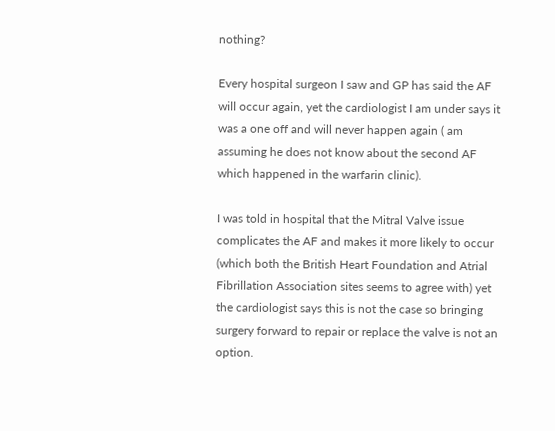nothing?

Every hospital surgeon I saw and GP has said the AF will occur again, yet the cardiologist I am under says it was a one off and will never happen again ( am assuming he does not know about the second AF which happened in the warfarin clinic).

I was told in hospital that the Mitral Valve issue complicates the AF and makes it more likely to occur (which both the British Heart Foundation and Atrial Fibrillation Association sites seems to agree with) yet the cardiologist says this is not the case so bringing surgery forward to repair or replace the valve is not an option.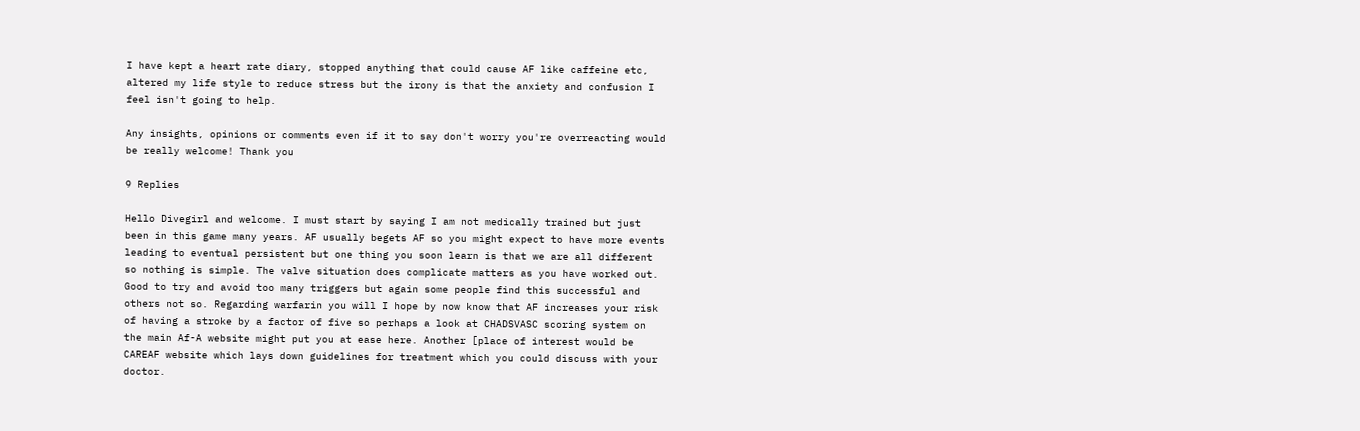I have kept a heart rate diary, stopped anything that could cause AF like caffeine etc, altered my life style to reduce stress but the irony is that the anxiety and confusion I feel isn't going to help.

Any insights, opinions or comments even if it to say don't worry you're overreacting would be really welcome! Thank you

9 Replies

Hello Divegirl and welcome. I must start by saying I am not medically trained but just been in this game many years. AF usually begets AF so you might expect to have more events leading to eventual persistent but one thing you soon learn is that we are all different so nothing is simple. The valve situation does complicate matters as you have worked out. Good to try and avoid too many triggers but again some people find this successful and others not so. Regarding warfarin you will I hope by now know that AF increases your risk of having a stroke by a factor of five so perhaps a look at CHADSVASC scoring system on the main Af-A website might put you at ease here. Another [place of interest would be CAREAF website which lays down guidelines for treatment which you could discuss with your doctor.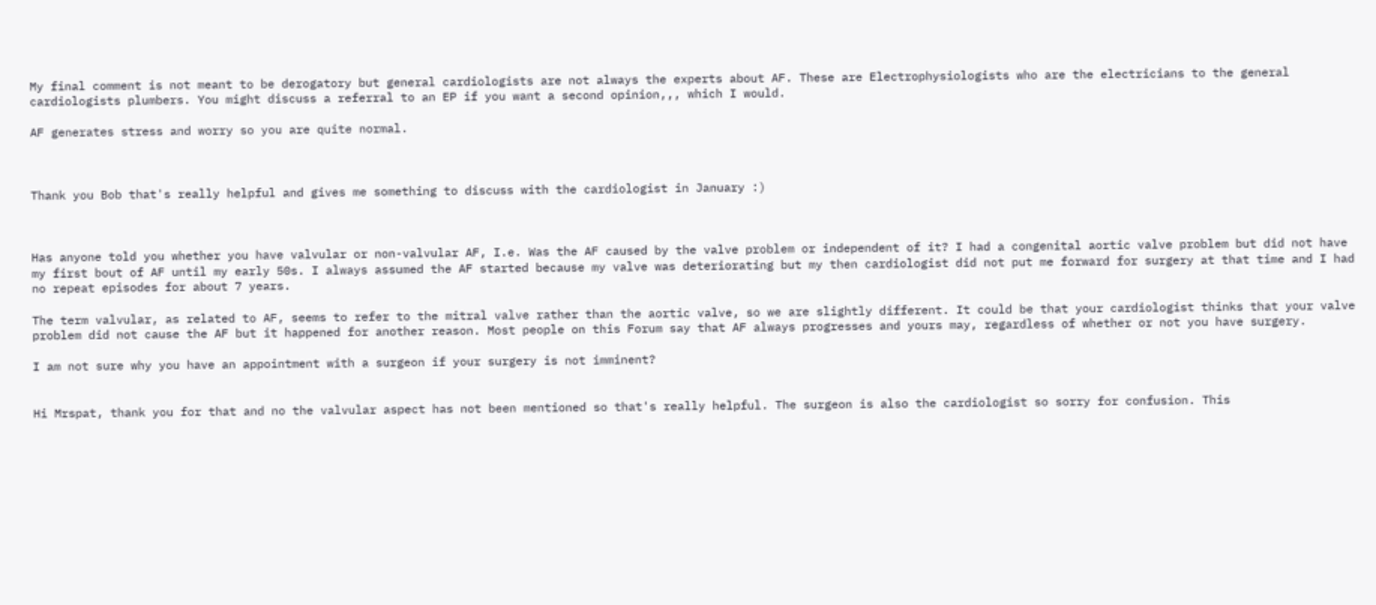My final comment is not meant to be derogatory but general cardiologists are not always the experts about AF. These are Electrophysiologists who are the electricians to the general cardiologists plumbers. You might discuss a referral to an EP if you want a second opinion,,, which I would.

AF generates stress and worry so you are quite normal.



Thank you Bob that's really helpful and gives me something to discuss with the cardiologist in January :)



Has anyone told you whether you have valvular or non-valvular AF, I.e. Was the AF caused by the valve problem or independent of it? I had a congenital aortic valve problem but did not have my first bout of AF until my early 50s. I always assumed the AF started because my valve was deteriorating but my then cardiologist did not put me forward for surgery at that time and I had no repeat episodes for about 7 years.

The term valvular, as related to AF, seems to refer to the mitral valve rather than the aortic valve, so we are slightly different. It could be that your cardiologist thinks that your valve problem did not cause the AF but it happened for another reason. Most people on this Forum say that AF always progresses and yours may, regardless of whether or not you have surgery.

I am not sure why you have an appointment with a surgeon if your surgery is not imminent?


Hi Mrspat, thank you for that and no the valvular aspect has not been mentioned so that's really helpful. The surgeon is also the cardiologist so sorry for confusion. This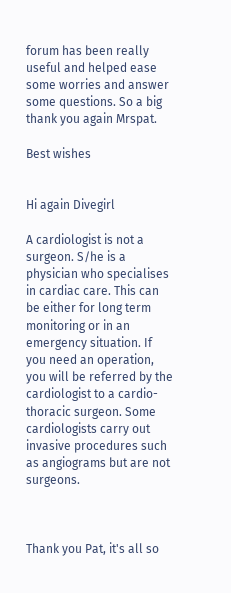forum has been really useful and helped ease some worries and answer some questions. So a big thank you again Mrspat.

Best wishes


Hi again Divegirl

A cardiologist is not a surgeon. S/he is a physician who specialises in cardiac care. This can be either for long term monitoring or in an emergency situation. If you need an operation, you will be referred by the cardiologist to a cardio-thoracic surgeon. Some cardiologists carry out invasive procedures such as angiograms but are not surgeons.



Thank you Pat, it's all so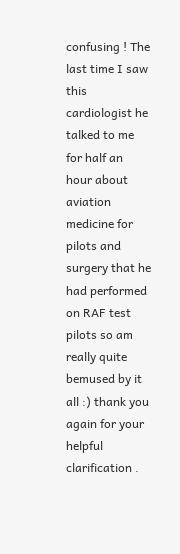confusing ! The last time I saw this cardiologist he talked to me for half an hour about aviation medicine for pilots and surgery that he had performed on RAF test pilots so am really quite bemused by it all :) thank you again for your helpful clarification .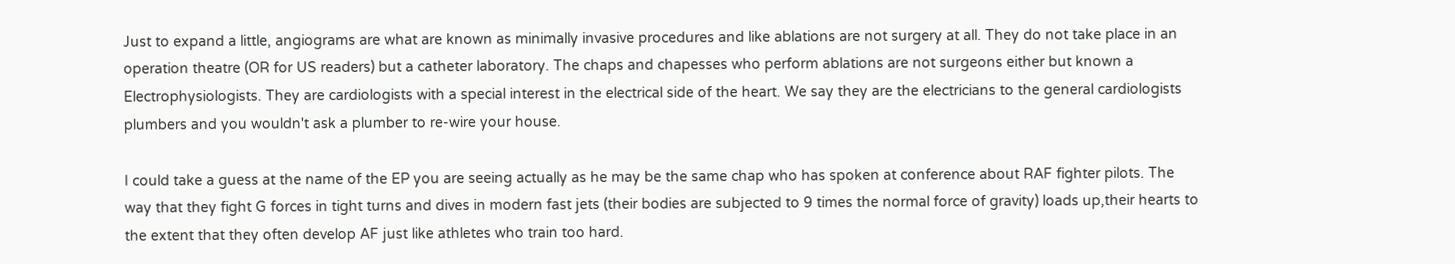Just to expand a little, angiograms are what are known as minimally invasive procedures and like ablations are not surgery at all. They do not take place in an operation theatre (OR for US readers) but a catheter laboratory. The chaps and chapesses who perform ablations are not surgeons either but known a Electrophysiologists. They are cardiologists with a special interest in the electrical side of the heart. We say they are the electricians to the general cardiologists plumbers and you wouldn't ask a plumber to re-wire your house.

I could take a guess at the name of the EP you are seeing actually as he may be the same chap who has spoken at conference about RAF fighter pilots. The way that they fight G forces in tight turns and dives in modern fast jets (their bodies are subjected to 9 times the normal force of gravity) loads up,their hearts to the extent that they often develop AF just like athletes who train too hard.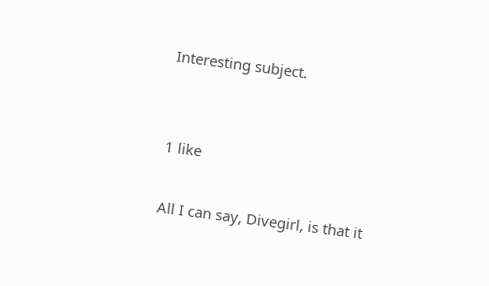Interesting subject.


1 like

All I can say, Divegirl, is that it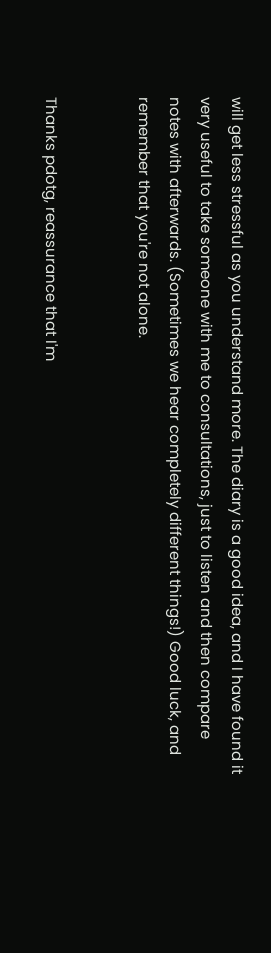will get less stressful as you understand more. The diary is a good idea, and I have found it very useful to take someone with me to consultations, just to listen and then compare notes with afterwards. (Sometimes we hear completely different things!) Good luck, and remember that you're not alone.


Thanks pdotg, reassurance that I'm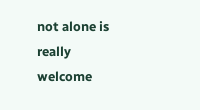not alone is really welcome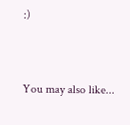:)


You may also like...